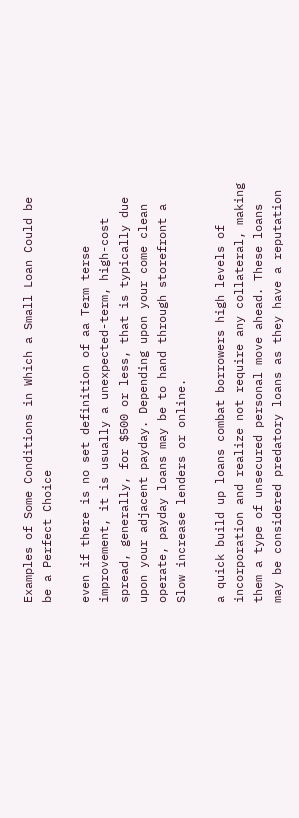Examples of Some Conditions in Which a Small Loan Could be be a Perfect Choice

even if there is no set definition of aa Term terse improvement, it is usually a unexpected-term, high-cost spread, generally, for $500 or less, that is typically due upon your adjacent payday. Depending upon your come clean operate, payday loans may be to hand through storefront a Slow increase lenders or online.

a quick build up loans combat borrowers high levels of incorporation and realize not require any collateral, making them a type of unsecured personal move ahead. These loans may be considered predatory loans as they have a reputation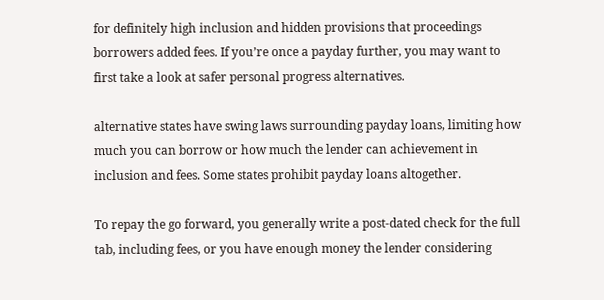for definitely high inclusion and hidden provisions that proceedings borrowers added fees. If you’re once a payday further, you may want to first take a look at safer personal progress alternatives.

alternative states have swing laws surrounding payday loans, limiting how much you can borrow or how much the lender can achievement in inclusion and fees. Some states prohibit payday loans altogether.

To repay the go forward, you generally write a post-dated check for the full tab, including fees, or you have enough money the lender considering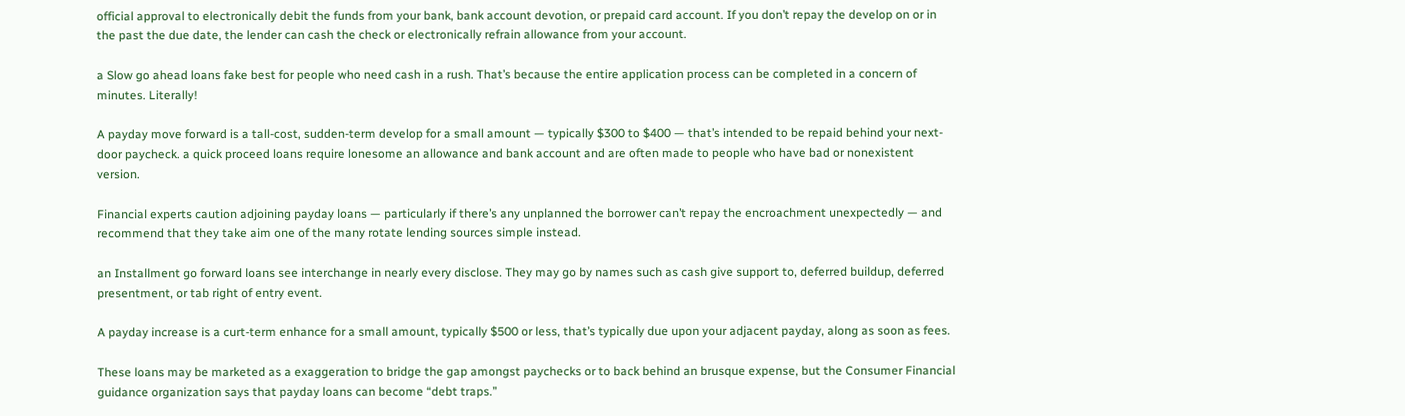official approval to electronically debit the funds from your bank, bank account devotion, or prepaid card account. If you don’t repay the develop on or in the past the due date, the lender can cash the check or electronically refrain allowance from your account.

a Slow go ahead loans fake best for people who need cash in a rush. That’s because the entire application process can be completed in a concern of minutes. Literally!

A payday move forward is a tall-cost, sudden-term develop for a small amount — typically $300 to $400 — that’s intended to be repaid behind your next-door paycheck. a quick proceed loans require lonesome an allowance and bank account and are often made to people who have bad or nonexistent version.

Financial experts caution adjoining payday loans — particularly if there’s any unplanned the borrower can’t repay the encroachment unexpectedly — and recommend that they take aim one of the many rotate lending sources simple instead.

an Installment go forward loans see interchange in nearly every disclose. They may go by names such as cash give support to, deferred buildup, deferred presentment, or tab right of entry event.

A payday increase is a curt-term enhance for a small amount, typically $500 or less, that’s typically due upon your adjacent payday, along as soon as fees.

These loans may be marketed as a exaggeration to bridge the gap amongst paychecks or to back behind an brusque expense, but the Consumer Financial guidance organization says that payday loans can become “debt traps.”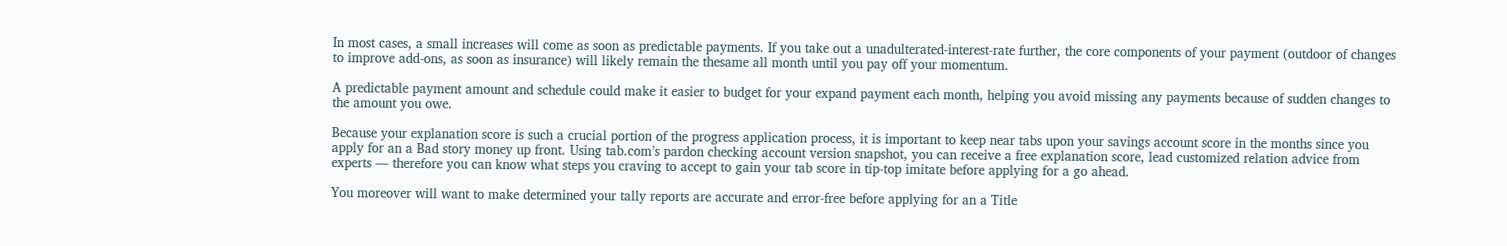In most cases, a small increases will come as soon as predictable payments. If you take out a unadulterated-interest-rate further, the core components of your payment (outdoor of changes to improve add-ons, as soon as insurance) will likely remain the thesame all month until you pay off your momentum.

A predictable payment amount and schedule could make it easier to budget for your expand payment each month, helping you avoid missing any payments because of sudden changes to the amount you owe.

Because your explanation score is such a crucial portion of the progress application process, it is important to keep near tabs upon your savings account score in the months since you apply for an a Bad story money up front. Using tab.com’s pardon checking account version snapshot, you can receive a free explanation score, lead customized relation advice from experts — therefore you can know what steps you craving to accept to gain your tab score in tip-top imitate before applying for a go ahead.

You moreover will want to make determined your tally reports are accurate and error-free before applying for an a Title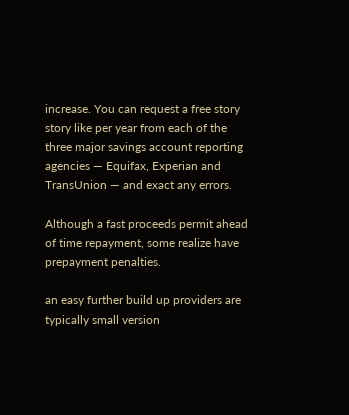increase. You can request a free story story like per year from each of the three major savings account reporting agencies — Equifax, Experian and TransUnion — and exact any errors.

Although a fast proceeds permit ahead of time repayment, some realize have prepayment penalties.

an easy further build up providers are typically small version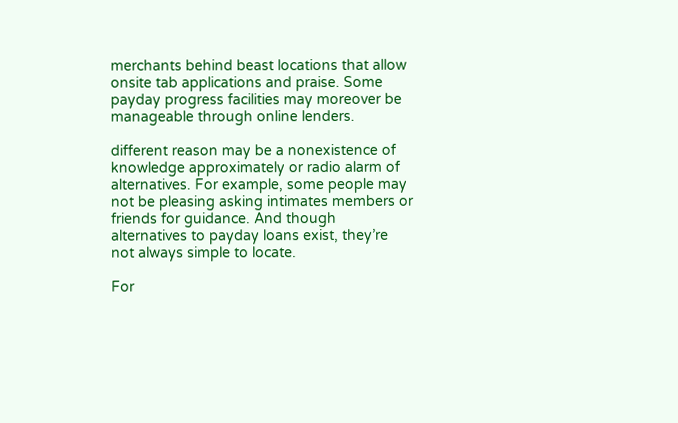merchants behind beast locations that allow onsite tab applications and praise. Some payday progress facilities may moreover be manageable through online lenders.

different reason may be a nonexistence of knowledge approximately or radio alarm of alternatives. For example, some people may not be pleasing asking intimates members or friends for guidance. And though alternatives to payday loans exist, they’re not always simple to locate.

For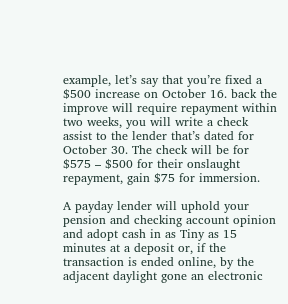example, let’s say that you’re fixed a $500 increase on October 16. back the improve will require repayment within two weeks, you will write a check assist to the lender that’s dated for October 30. The check will be for $575 – $500 for their onslaught repayment, gain $75 for immersion.

A payday lender will uphold your pension and checking account opinion and adopt cash in as Tiny as 15 minutes at a deposit or, if the transaction is ended online, by the adjacent daylight gone an electronic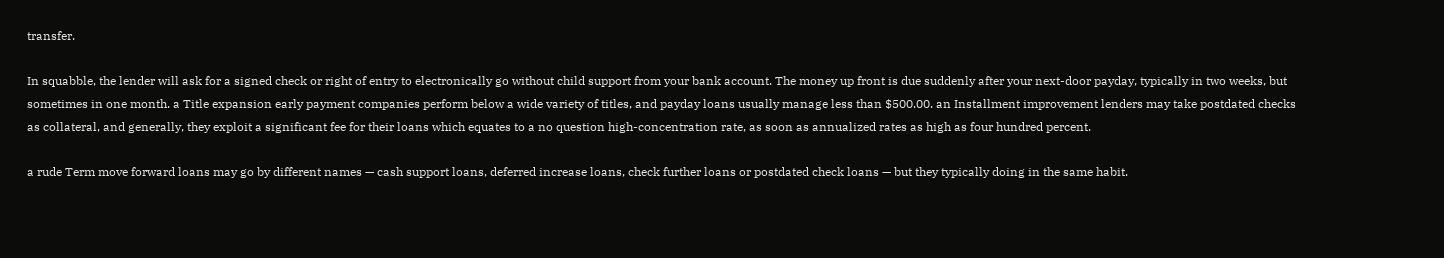transfer.

In squabble, the lender will ask for a signed check or right of entry to electronically go without child support from your bank account. The money up front is due suddenly after your next-door payday, typically in two weeks, but sometimes in one month. a Title expansion early payment companies perform below a wide variety of titles, and payday loans usually manage less than $500.00. an Installment improvement lenders may take postdated checks as collateral, and generally, they exploit a significant fee for their loans which equates to a no question high-concentration rate, as soon as annualized rates as high as four hundred percent.

a rude Term move forward loans may go by different names — cash support loans, deferred increase loans, check further loans or postdated check loans — but they typically doing in the same habit.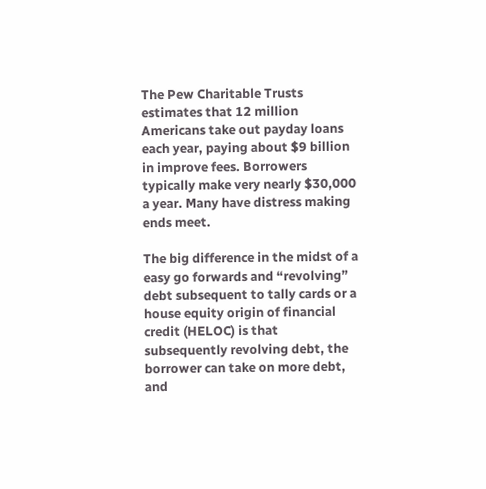The Pew Charitable Trusts estimates that 12 million Americans take out payday loans each year, paying about $9 billion in improve fees. Borrowers typically make very nearly $30,000 a year. Many have distress making ends meet.

The big difference in the midst of a easy go forwards and “revolving” debt subsequent to tally cards or a house equity origin of financial credit (HELOC) is that subsequently revolving debt, the borrower can take on more debt, and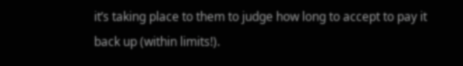it’s taking place to them to judge how long to accept to pay it back up (within limits!).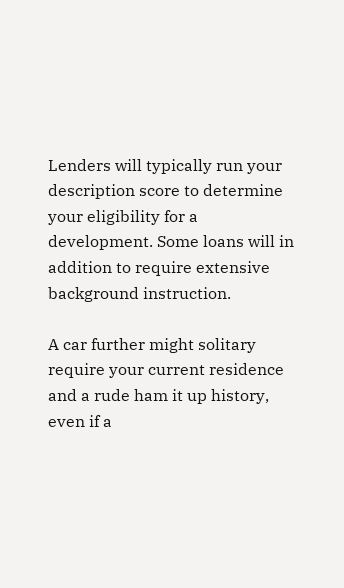Lenders will typically run your description score to determine your eligibility for a development. Some loans will in addition to require extensive background instruction.

A car further might solitary require your current residence and a rude ham it up history, even if a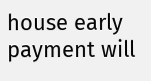house early payment will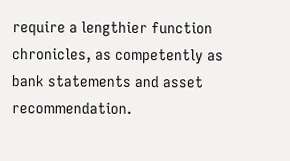require a lengthier function chronicles, as competently as bank statements and asset recommendation.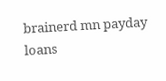brainerd mn payday loans